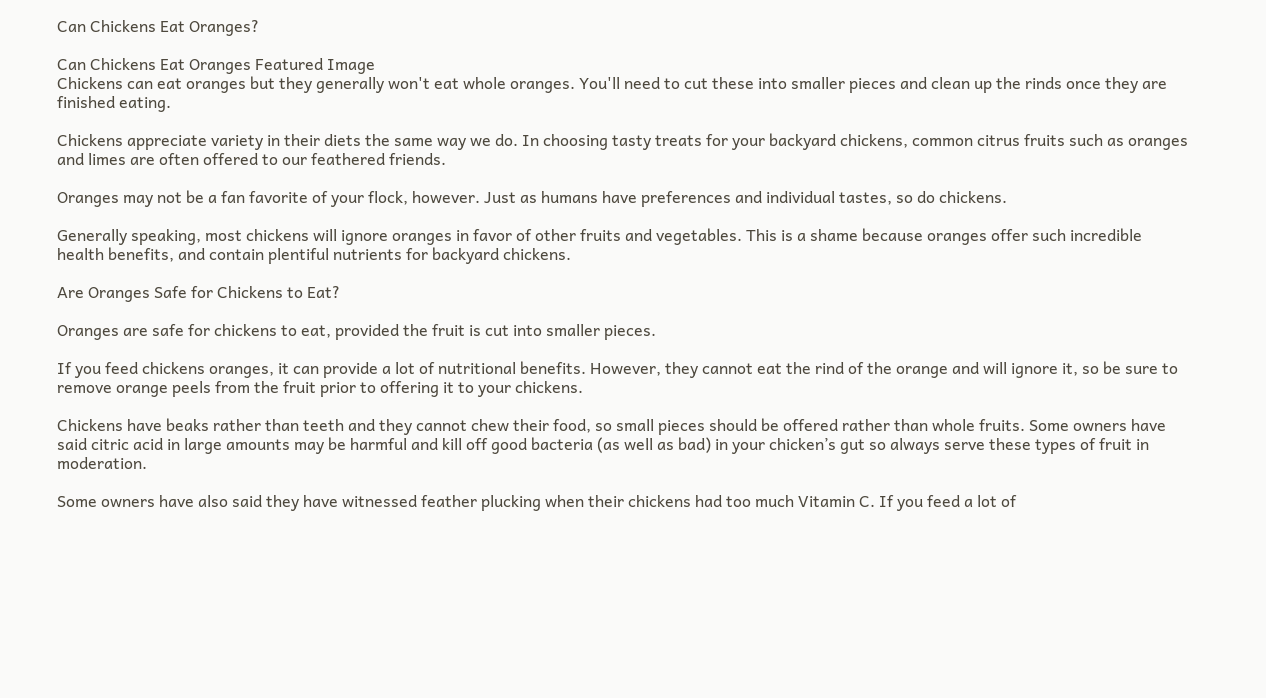Can Chickens Eat Oranges?

Can Chickens Eat Oranges Featured Image
Chickens can eat oranges but they generally won't eat whole oranges. You'll need to cut these into smaller pieces and clean up the rinds once they are finished eating.

Chickens appreciate variety in their diets the same way we do. In choosing tasty treats for your backyard chickens, common citrus fruits such as oranges and limes are often offered to our feathered friends.

Oranges may not be a fan favorite of your flock, however. Just as humans have preferences and individual tastes, so do chickens.

Generally speaking, most chickens will ignore oranges in favor of other fruits and vegetables. This is a shame because oranges offer such incredible health benefits, and contain plentiful nutrients for backyard chickens.

Are Oranges Safe for Chickens to Eat?

Oranges are safe for chickens to eat, provided the fruit is cut into smaller pieces.

If you feed chickens oranges, it can provide a lot of nutritional benefits. However, they cannot eat the rind of the orange and will ignore it, so be sure to remove orange peels from the fruit prior to offering it to your chickens.

Chickens have beaks rather than teeth and they cannot chew their food, so small pieces should be offered rather than whole fruits. Some owners have said citric acid in large amounts may be harmful and kill off good bacteria (as well as bad) in your chicken’s gut so always serve these types of fruit in moderation.

Some owners have also said they have witnessed feather plucking when their chickens had too much Vitamin C. If you feed a lot of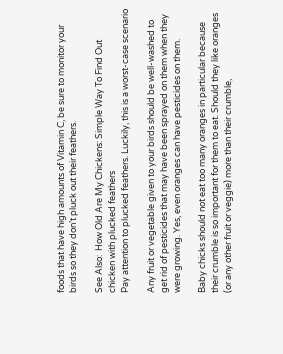foods that have high amounts of Vitamin C, be sure to monitor your birds so they don’t pluck out their feathers.

See Also:  How Old Are My Chickens: Simple Way To Find Out
chicken with plucked feathers
Pay attention to plucked feathers. Luckily, this is a worst-case scenario

Any fruit or vegetable given to your birds should be well-washed to get rid of pesticides that may have been sprayed on them when they were growing. Yes, even oranges can have pesticides on them.

Baby chicks should not eat too many oranges in particular because their crumble is so important for them to eat. Should they like oranges (or any other fruit or veggie) more than their crumble,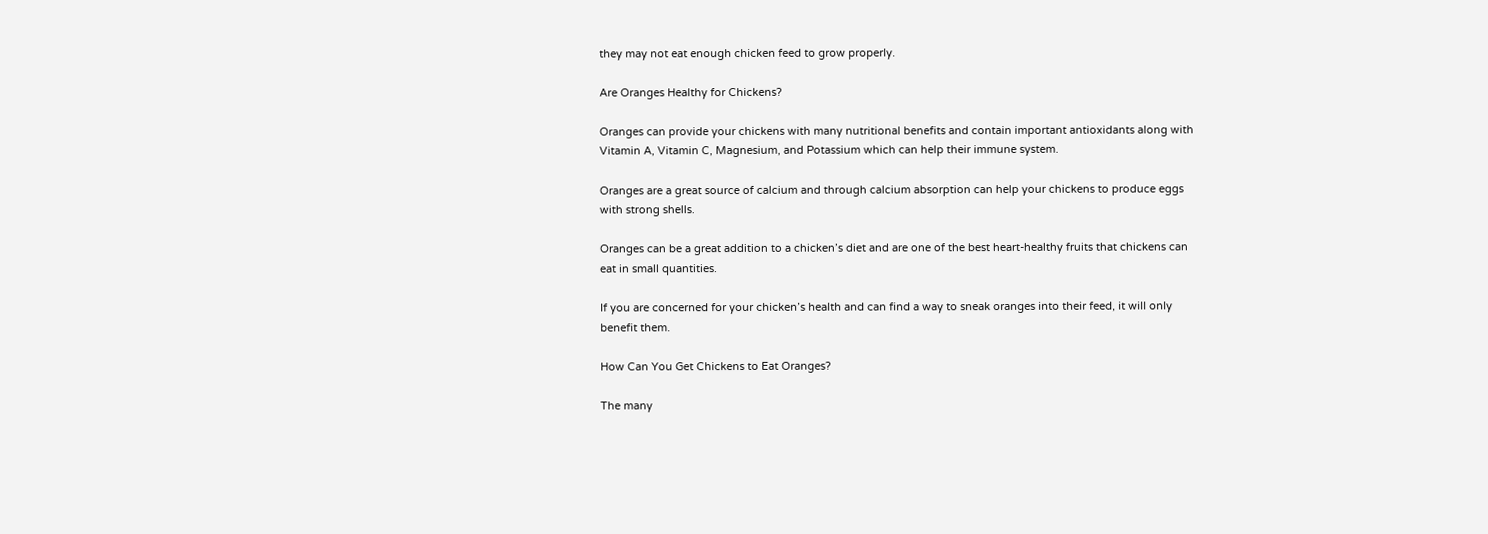they may not eat enough chicken feed to grow properly.

Are Oranges Healthy for Chickens?

Oranges can provide your chickens with many nutritional benefits and contain important antioxidants along with Vitamin A, Vitamin C, Magnesium, and Potassium which can help their immune system.

Oranges are a great source of calcium and through calcium absorption can help your chickens to produce eggs with strong shells.

Oranges can be a great addition to a chicken’s diet and are one of the best heart-healthy fruits that chickens can eat in small quantities.

If you are concerned for your chicken’s health and can find a way to sneak oranges into their feed, it will only benefit them.

How Can You Get Chickens to Eat Oranges?

The many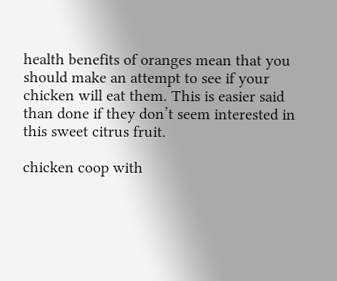health benefits of oranges mean that you should make an attempt to see if your chicken will eat them. This is easier said than done if they don’t seem interested in this sweet citrus fruit.

chicken coop with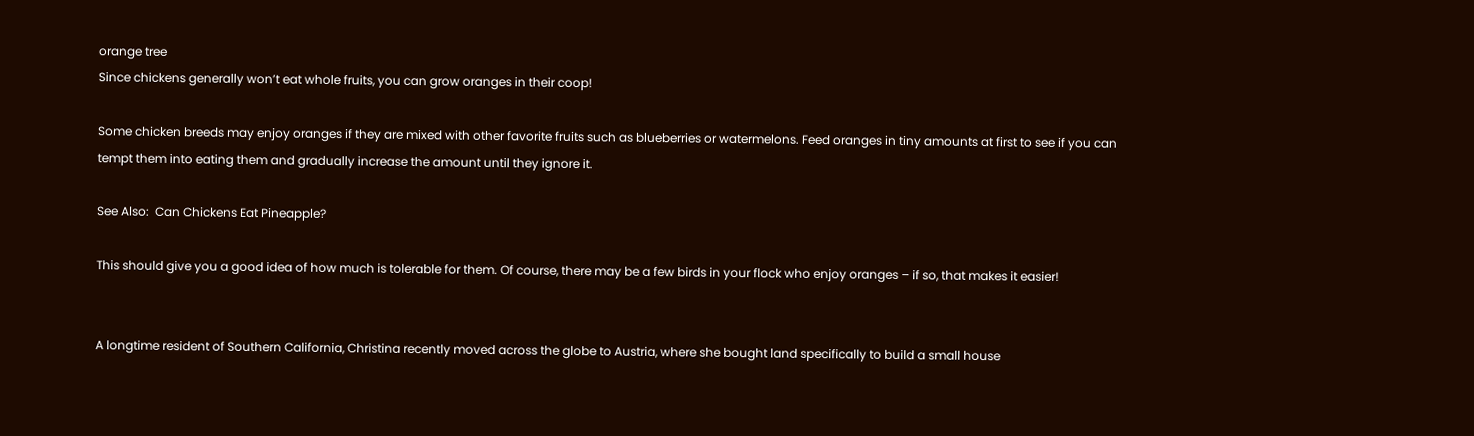orange tree
Since chickens generally won’t eat whole fruits, you can grow oranges in their coop!

Some chicken breeds may enjoy oranges if they are mixed with other favorite fruits such as blueberries or watermelons. Feed oranges in tiny amounts at first to see if you can tempt them into eating them and gradually increase the amount until they ignore it.

See Also:  Can Chickens Eat Pineapple?

This should give you a good idea of how much is tolerable for them. Of course, there may be a few birds in your flock who enjoy oranges – if so, that makes it easier!


A longtime resident of Southern California, Christina recently moved across the globe to Austria, where she bought land specifically to build a small house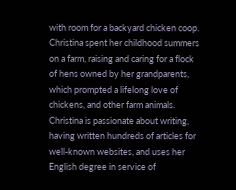with room for a backyard chicken coop. Christina spent her childhood summers on a farm, raising and caring for a flock of hens owned by her grandparents, which prompted a lifelong love of chickens, and other farm animals. Christina is passionate about writing, having written hundreds of articles for well-known websites, and uses her English degree in service of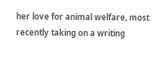her love for animal welfare, most recently taking on a writing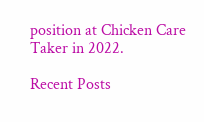position at Chicken Care Taker in 2022.

Recent Posts